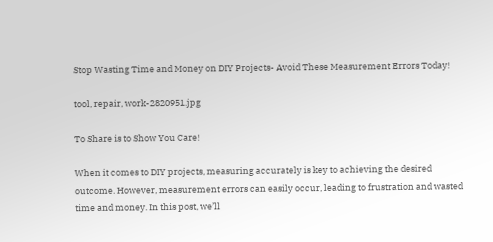Stop Wasting Time and Money on DIY Projects- Avoid These Measurement Errors Today!

tool, repair, work-2820951.jpg

To Share is to Show You Care!

When it comes to DIY projects, measuring accurately is key to achieving the desired outcome. However, measurement errors can easily occur, leading to frustration and wasted time and money. In this post, we’ll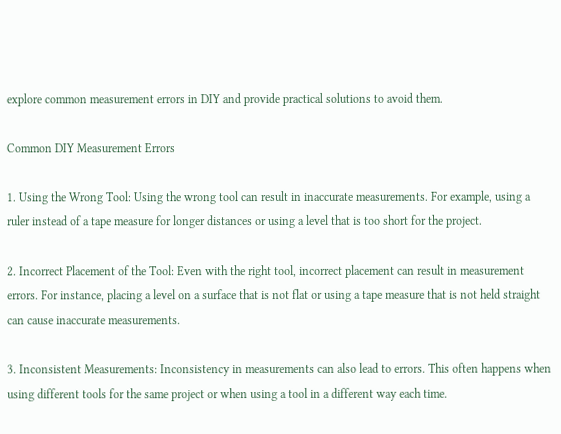explore common measurement errors in DIY and provide practical solutions to avoid them.

Common DIY Measurement Errors

1. Using the Wrong Tool: Using the wrong tool can result in inaccurate measurements. For example, using a ruler instead of a tape measure for longer distances or using a level that is too short for the project.

2. Incorrect Placement of the Tool: Even with the right tool, incorrect placement can result in measurement errors. For instance, placing a level on a surface that is not flat or using a tape measure that is not held straight can cause inaccurate measurements.

3. Inconsistent Measurements: Inconsistency in measurements can also lead to errors. This often happens when using different tools for the same project or when using a tool in a different way each time.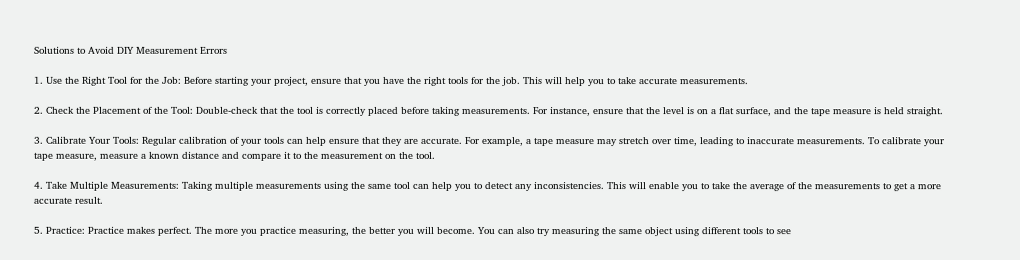Solutions to Avoid DIY Measurement Errors

1. Use the Right Tool for the Job: Before starting your project, ensure that you have the right tools for the job. This will help you to take accurate measurements.

2. Check the Placement of the Tool: Double-check that the tool is correctly placed before taking measurements. For instance, ensure that the level is on a flat surface, and the tape measure is held straight.

3. Calibrate Your Tools: Regular calibration of your tools can help ensure that they are accurate. For example, a tape measure may stretch over time, leading to inaccurate measurements. To calibrate your tape measure, measure a known distance and compare it to the measurement on the tool.

4. Take Multiple Measurements: Taking multiple measurements using the same tool can help you to detect any inconsistencies. This will enable you to take the average of the measurements to get a more accurate result.

5. Practice: Practice makes perfect. The more you practice measuring, the better you will become. You can also try measuring the same object using different tools to see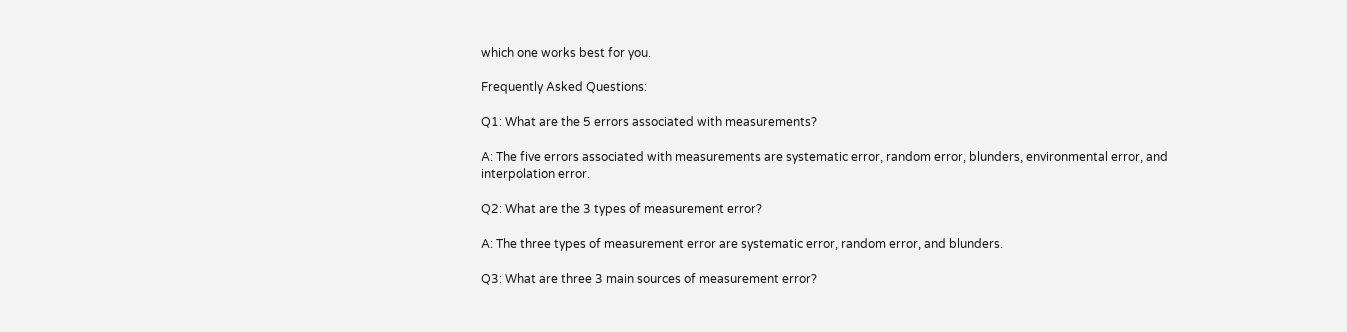which one works best for you.

Frequently Asked Questions:

Q1: What are the 5 errors associated with measurements?

A: The five errors associated with measurements are systematic error, random error, blunders, environmental error, and interpolation error.

Q2: What are the 3 types of measurement error?

A: The three types of measurement error are systematic error, random error, and blunders.

Q3: What are three 3 main sources of measurement error?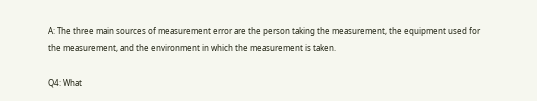A: The three main sources of measurement error are the person taking the measurement, the equipment used for the measurement, and the environment in which the measurement is taken.

Q4: What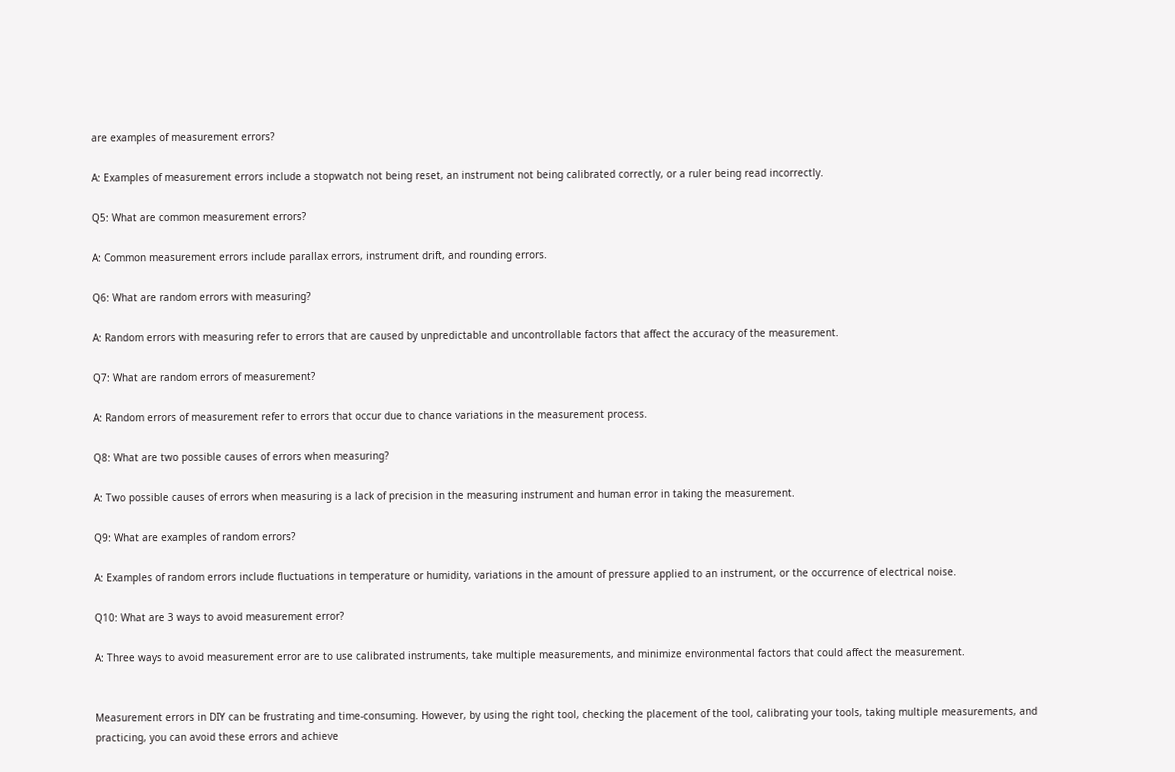are examples of measurement errors?

A: Examples of measurement errors include a stopwatch not being reset, an instrument not being calibrated correctly, or a ruler being read incorrectly.

Q5: What are common measurement errors?

A: Common measurement errors include parallax errors, instrument drift, and rounding errors.

Q6: What are random errors with measuring?

A: Random errors with measuring refer to errors that are caused by unpredictable and uncontrollable factors that affect the accuracy of the measurement.

Q7: What are random errors of measurement?

A: Random errors of measurement refer to errors that occur due to chance variations in the measurement process.

Q8: What are two possible causes of errors when measuring?

A: Two possible causes of errors when measuring is a lack of precision in the measuring instrument and human error in taking the measurement.

Q9: What are examples of random errors?

A: Examples of random errors include fluctuations in temperature or humidity, variations in the amount of pressure applied to an instrument, or the occurrence of electrical noise.

Q10: What are 3 ways to avoid measurement error?

A: Three ways to avoid measurement error are to use calibrated instruments, take multiple measurements, and minimize environmental factors that could affect the measurement.


Measurement errors in DIY can be frustrating and time-consuming. However, by using the right tool, checking the placement of the tool, calibrating your tools, taking multiple measurements, and practicing, you can avoid these errors and achieve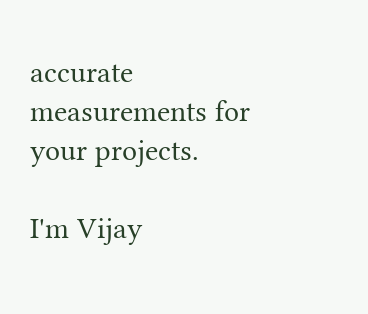accurate measurements for your projects.

I'm Vijay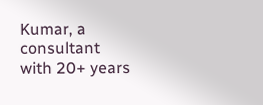Kumar, a consultant with 20+ years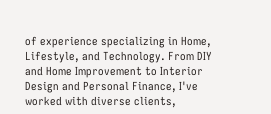of experience specializing in Home, Lifestyle, and Technology. From DIY and Home Improvement to Interior Design and Personal Finance, I've worked with diverse clients,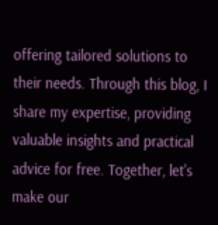offering tailored solutions to their needs. Through this blog, I share my expertise, providing valuable insights and practical advice for free. Together, let's make our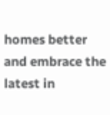homes better and embrace the latest in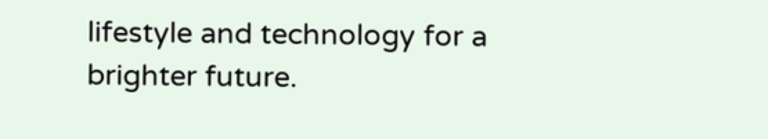lifestyle and technology for a brighter future.